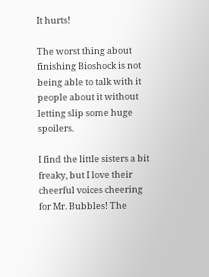It hurts!

The worst thing about finishing Bioshock is not being able to talk with it people about it without letting slip some huge spoilers.

I find the little sisters a bit freaky, but I love their cheerful voices cheering for Mr. Bubbles! The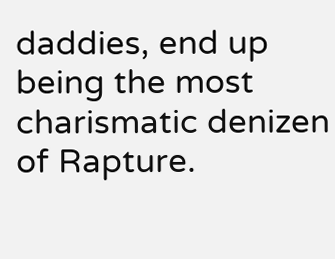daddies, end up being the most charismatic denizen of Rapture.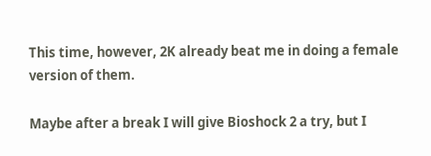This time, however, 2K already beat me in doing a female version of them.

Maybe after a break I will give Bioshock 2 a try, but I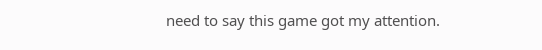need to say this game got my attention.